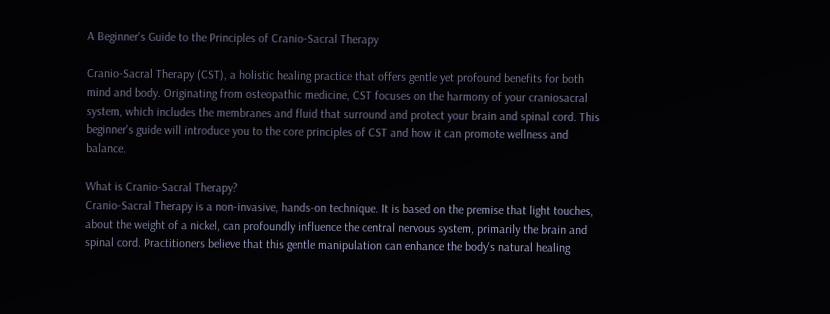A Beginner's Guide to the Principles of Cranio-Sacral Therapy

Cranio-Sacral Therapy (CST), a holistic healing practice that offers gentle yet profound benefits for both mind and body. Originating from osteopathic medicine, CST focuses on the harmony of your craniosacral system, which includes the membranes and fluid that surround and protect your brain and spinal cord. This beginner's guide will introduce you to the core principles of CST and how it can promote wellness and balance.

What is Cranio-Sacral Therapy?
Cranio-Sacral Therapy is a non-invasive, hands-on technique. It is based on the premise that light touches, about the weight of a nickel, can profoundly influence the central nervous system, primarily the brain and spinal cord. Practitioners believe that this gentle manipulation can enhance the body's natural healing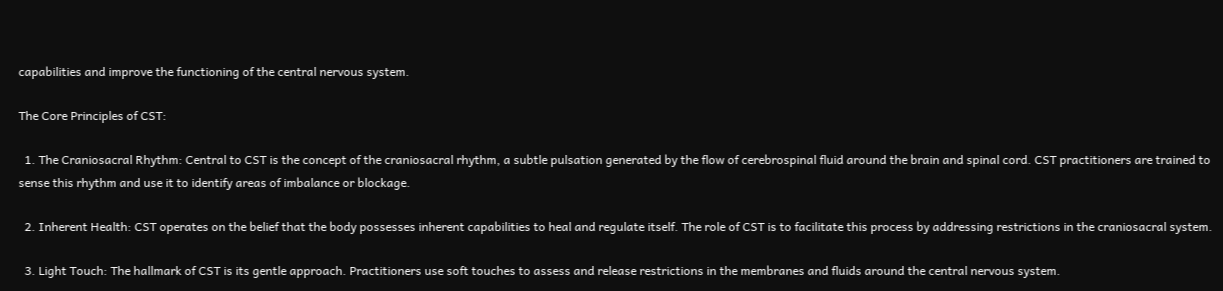capabilities and improve the functioning of the central nervous system.

The Core Principles of CST:

  1. The Craniosacral Rhythm: Central to CST is the concept of the craniosacral rhythm, a subtle pulsation generated by the flow of cerebrospinal fluid around the brain and spinal cord. CST practitioners are trained to sense this rhythm and use it to identify areas of imbalance or blockage.

  2. Inherent Health: CST operates on the belief that the body possesses inherent capabilities to heal and regulate itself. The role of CST is to facilitate this process by addressing restrictions in the craniosacral system.

  3. Light Touch: The hallmark of CST is its gentle approach. Practitioners use soft touches to assess and release restrictions in the membranes and fluids around the central nervous system.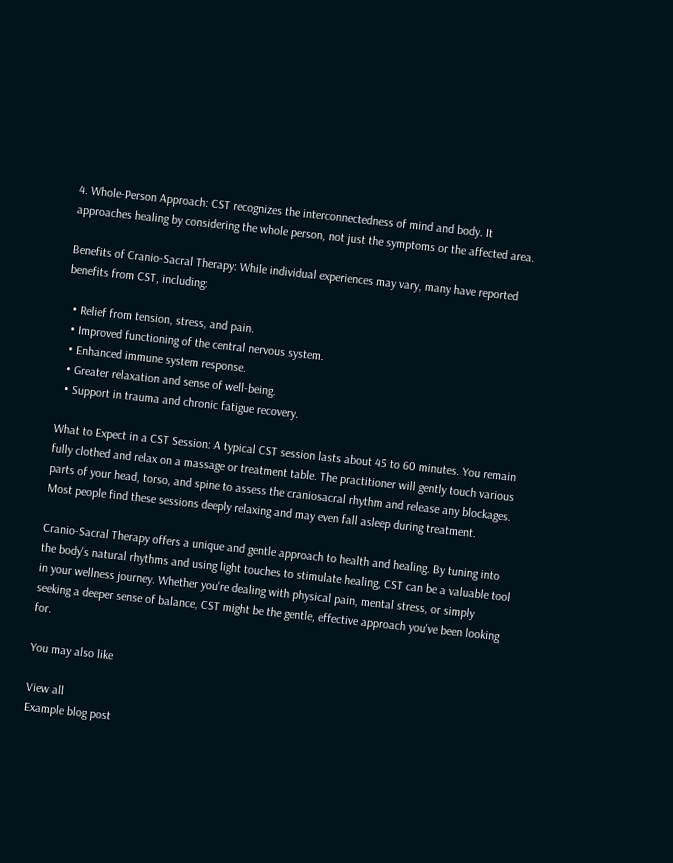4. Whole-Person Approach: CST recognizes the interconnectedness of mind and body. It approaches healing by considering the whole person, not just the symptoms or the affected area.

Benefits of Cranio-Sacral Therapy: While individual experiences may vary, many have reported benefits from CST, including:

  • Relief from tension, stress, and pain.
  • Improved functioning of the central nervous system.
  • Enhanced immune system response.
  • Greater relaxation and sense of well-being.
  • Support in trauma and chronic fatigue recovery.

What to Expect in a CST Session: A typical CST session lasts about 45 to 60 minutes. You remain fully clothed and relax on a massage or treatment table. The practitioner will gently touch various parts of your head, torso, and spine to assess the craniosacral rhythm and release any blockages. Most people find these sessions deeply relaxing and may even fall asleep during treatment.

Cranio-Sacral Therapy offers a unique and gentle approach to health and healing. By tuning into the body's natural rhythms and using light touches to stimulate healing, CST can be a valuable tool in your wellness journey. Whether you're dealing with physical pain, mental stress, or simply seeking a deeper sense of balance, CST might be the gentle, effective approach you've been looking for.

You may also like

View all
Example blog post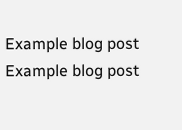Example blog post
Example blog post